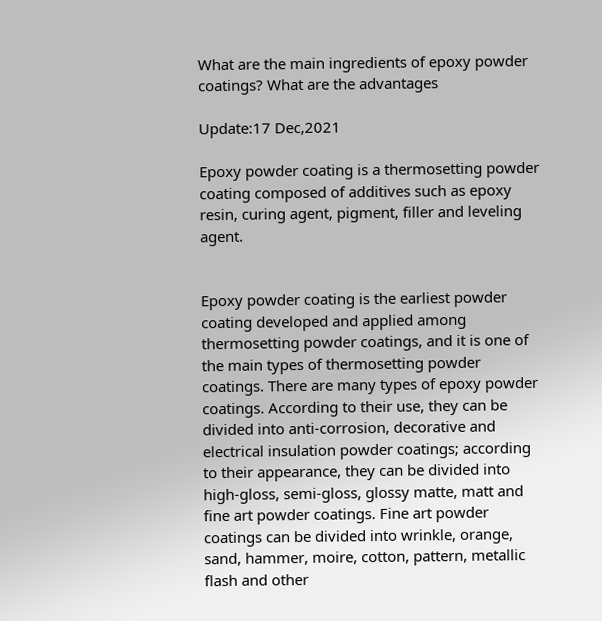What are the main ingredients of epoxy powder coatings? What are the advantages

Update:17 Dec,2021

Epoxy powder coating is a thermosetting powder coating composed of additives such as epoxy resin, curing agent, pigment, filler and leveling agent.


Epoxy powder coating is the earliest powder coating developed and applied among thermosetting powder coatings, and it is one of the main types of thermosetting powder coatings. There are many types of epoxy powder coatings. According to their use, they can be divided into anti-corrosion, decorative and electrical insulation powder coatings; according to their appearance, they can be divided into high-gloss, semi-gloss, glossy matte, matt and fine art powder coatings. Fine art powder coatings can be divided into wrinkle, orange, sand, hammer, moire, cotton, pattern, metallic flash and other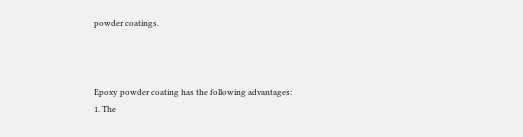powder coatings.



Epoxy powder coating has the following advantages:
1. The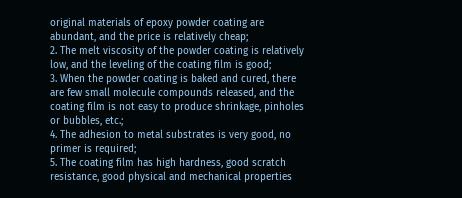original materials of epoxy powder coating are abundant, and the price is relatively cheap;
2. The melt viscosity of the powder coating is relatively low, and the leveling of the coating film is good;
3. When the powder coating is baked and cured, there are few small molecule compounds released, and the coating film is not easy to produce shrinkage, pinholes or bubbles, etc.;
4. The adhesion to metal substrates is very good, no primer is required;
5. The coating film has high hardness, good scratch resistance, good physical and mechanical properties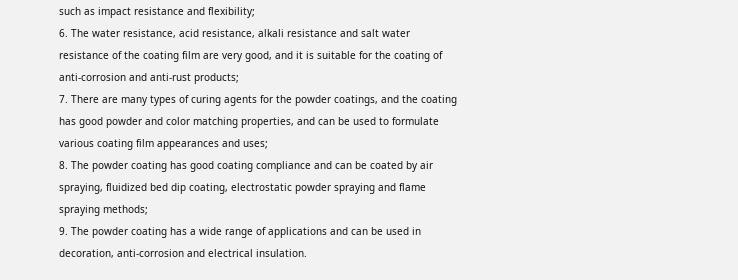such as impact resistance and flexibility;
6. The water resistance, acid resistance, alkali resistance and salt water resistance of the coating film are very good, and it is suitable for the coating of anti-corrosion and anti-rust products;
7. There are many types of curing agents for the powder coatings, and the coating has good powder and color matching properties, and can be used to formulate various coating film appearances and uses;
8. The powder coating has good coating compliance and can be coated by air spraying, fluidized bed dip coating, electrostatic powder spraying and flame spraying methods;
9. The powder coating has a wide range of applications and can be used in decoration, anti-corrosion and electrical insulation.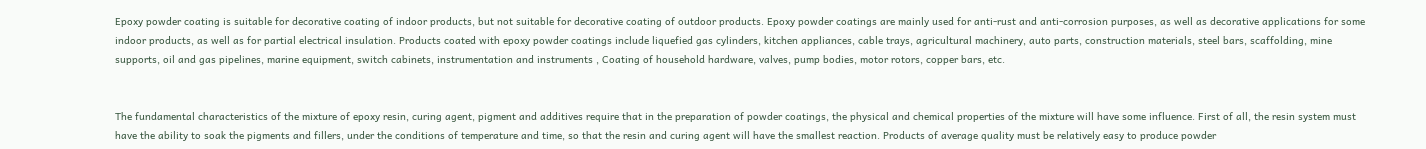Epoxy powder coating is suitable for decorative coating of indoor products, but not suitable for decorative coating of outdoor products. Epoxy powder coatings are mainly used for anti-rust and anti-corrosion purposes, as well as decorative applications for some indoor products, as well as for partial electrical insulation. Products coated with epoxy powder coatings include liquefied gas cylinders, kitchen appliances, cable trays, agricultural machinery, auto parts, construction materials, steel bars, scaffolding, mine supports, oil and gas pipelines, marine equipment, switch cabinets, instrumentation and instruments , Coating of household hardware, valves, pump bodies, motor rotors, copper bars, etc.


The fundamental characteristics of the mixture of epoxy resin, curing agent, pigment and additives require that in the preparation of powder coatings, the physical and chemical properties of the mixture will have some influence. First of all, the resin system must have the ability to soak the pigments and fillers, under the conditions of temperature and time, so that the resin and curing agent will have the smallest reaction. Products of average quality must be relatively easy to produce powder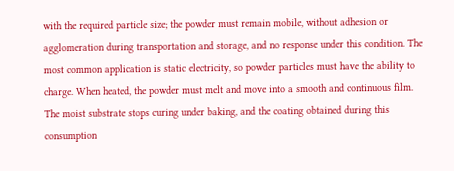with the required particle size; the powder must remain mobile, without adhesion or agglomeration during transportation and storage, and no response under this condition. The most common application is static electricity, so powder particles must have the ability to charge. When heated, the powder must melt and move into a smooth and continuous film. The moist substrate stops curing under baking, and the coating obtained during this consumption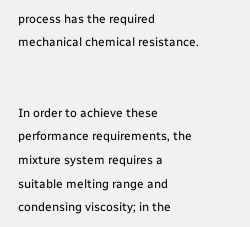process has the required mechanical chemical resistance.


In order to achieve these performance requirements, the mixture system requires a suitable melting range and condensing viscosity; in the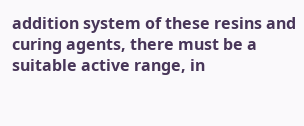addition system of these resins and curing agents, there must be a suitable active range, in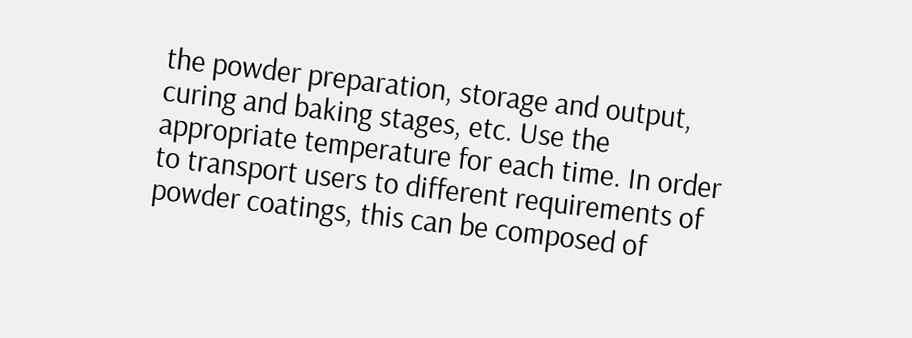the powder preparation, storage and output, curing and baking stages, etc. Use the appropriate temperature for each time. In order to transport users to different requirements of powder coatings, this can be composed of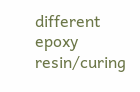different epoxy resin/curing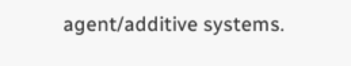agent/additive systems.